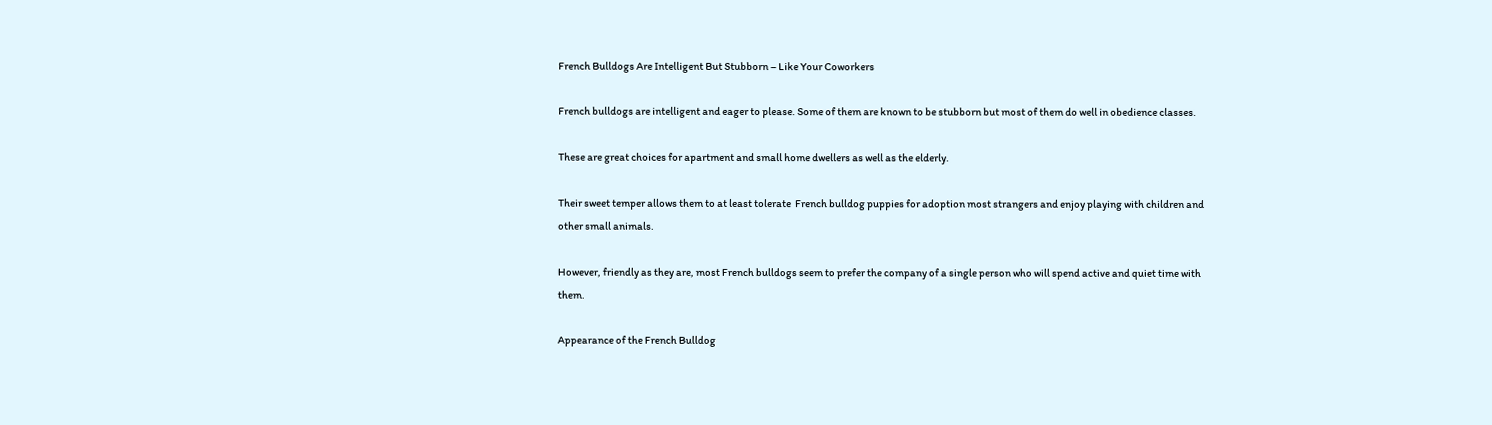French Bulldogs Are Intelligent But Stubborn – Like Your Coworkers

French bulldogs are intelligent and eager to please. Some of them are known to be stubborn but most of them do well in obedience classes.

These are great choices for apartment and small home dwellers as well as the elderly.

Their sweet temper allows them to at least tolerate  French bulldog puppies for adoption most strangers and enjoy playing with children and other small animals.

However, friendly as they are, most French bulldogs seem to prefer the company of a single person who will spend active and quiet time with them.

Appearance of the French Bulldog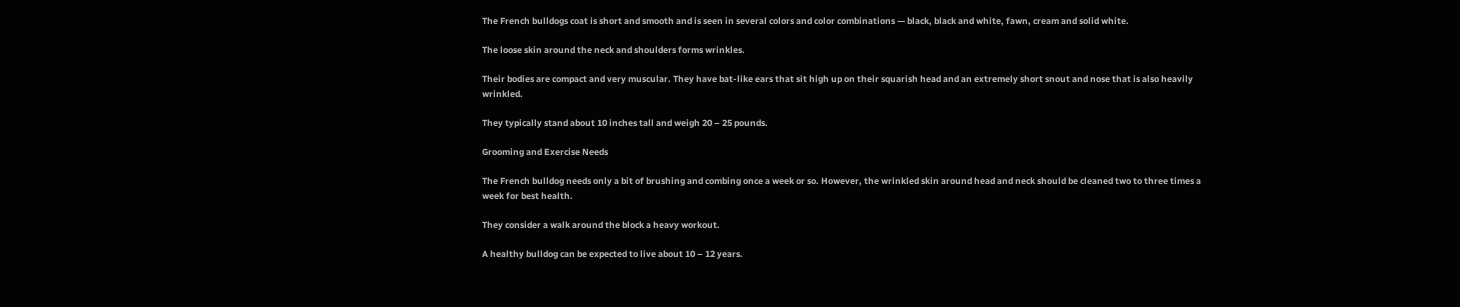The French bulldogs coat is short and smooth and is seen in several colors and color combinations — black, black and white, fawn, cream and solid white.

The loose skin around the neck and shoulders forms wrinkles.

Their bodies are compact and very muscular. They have bat-like ears that sit high up on their squarish head and an extremely short snout and nose that is also heavily wrinkled.

They typically stand about 10 inches tall and weigh 20 – 25 pounds.

Grooming and Exercise Needs

The French bulldog needs only a bit of brushing and combing once a week or so. However, the wrinkled skin around head and neck should be cleaned two to three times a week for best health.

They consider a walk around the block a heavy workout.

A healthy bulldog can be expected to live about 10 – 12 years.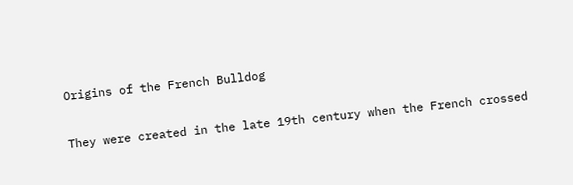Origins of the French Bulldog

They were created in the late 19th century when the French crossed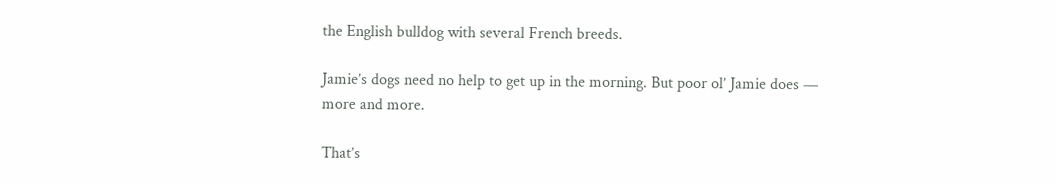the English bulldog with several French breeds.

Jamie’s dogs need no help to get up in the morning. But poor ol’ Jamie does — more and more.

That’s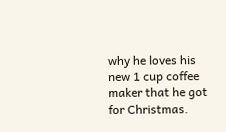why he loves his new 1 cup coffee maker that he got for Christmas.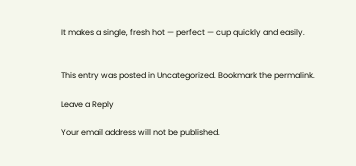It makes a single, fresh hot — perfect — cup quickly and easily.


This entry was posted in Uncategorized. Bookmark the permalink.

Leave a Reply

Your email address will not be published.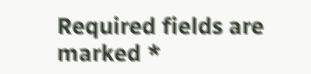Required fields are marked *